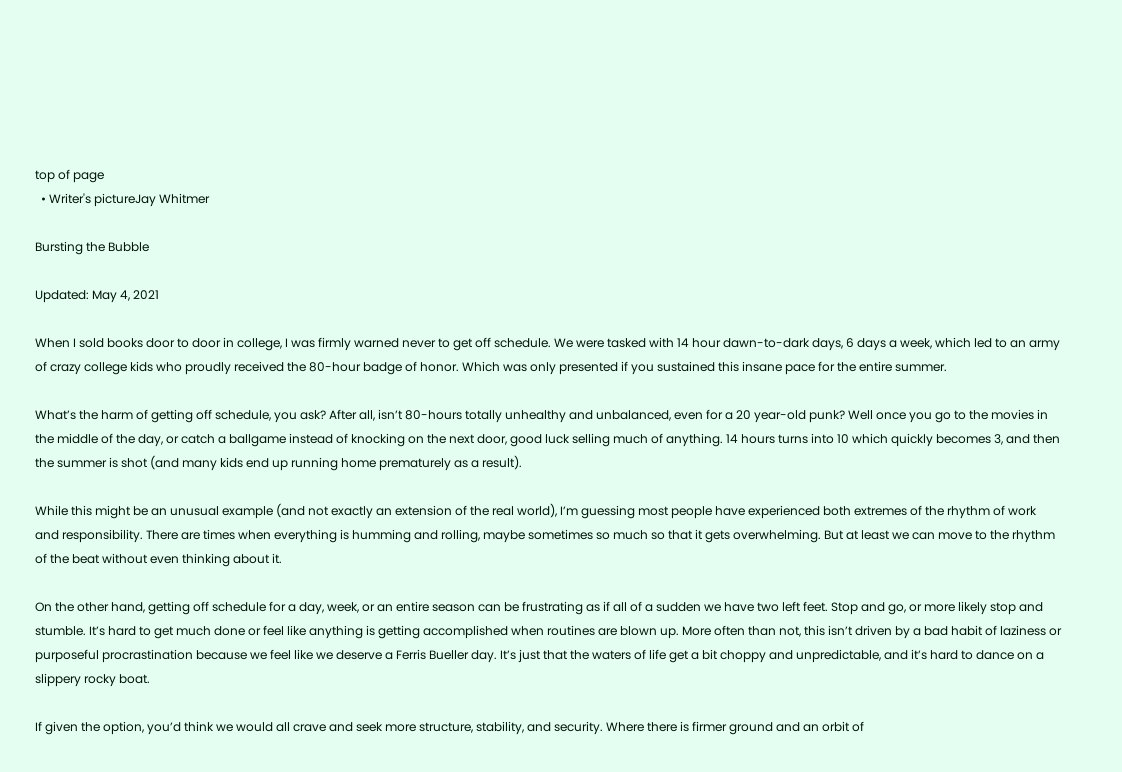top of page
  • Writer's pictureJay Whitmer

Bursting the Bubble

Updated: May 4, 2021

When I sold books door to door in college, I was firmly warned never to get off schedule. We were tasked with 14 hour dawn-to-dark days, 6 days a week, which led to an army of crazy college kids who proudly received the 80-hour badge of honor. Which was only presented if you sustained this insane pace for the entire summer.

What’s the harm of getting off schedule, you ask? After all, isn’t 80-hours totally unhealthy and unbalanced, even for a 20 year-old punk? Well once you go to the movies in the middle of the day, or catch a ballgame instead of knocking on the next door, good luck selling much of anything. 14 hours turns into 10 which quickly becomes 3, and then the summer is shot (and many kids end up running home prematurely as a result).

While this might be an unusual example (and not exactly an extension of the real world), I’m guessing most people have experienced both extremes of the rhythm of work and responsibility. There are times when everything is humming and rolling, maybe sometimes so much so that it gets overwhelming. But at least we can move to the rhythm of the beat without even thinking about it.

On the other hand, getting off schedule for a day, week, or an entire season can be frustrating as if all of a sudden we have two left feet. Stop and go, or more likely stop and stumble. It’s hard to get much done or feel like anything is getting accomplished when routines are blown up. More often than not, this isn’t driven by a bad habit of laziness or purposeful procrastination because we feel like we deserve a Ferris Bueller day. It’s just that the waters of life get a bit choppy and unpredictable, and it’s hard to dance on a slippery rocky boat.

If given the option, you’d think we would all crave and seek more structure, stability, and security. Where there is firmer ground and an orbit of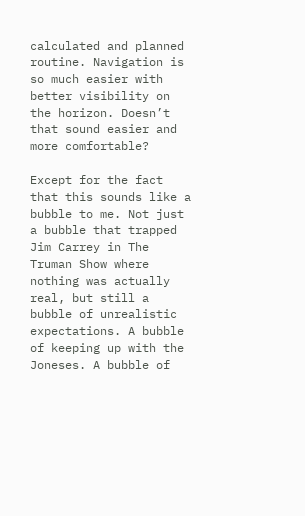calculated and planned routine. Navigation is so much easier with better visibility on the horizon. Doesn’t that sound easier and more comfortable?

Except for the fact that this sounds like a bubble to me. Not just a bubble that trapped Jim Carrey in The Truman Show where nothing was actually real, but still a bubble of unrealistic expectations. A bubble of keeping up with the Joneses. A bubble of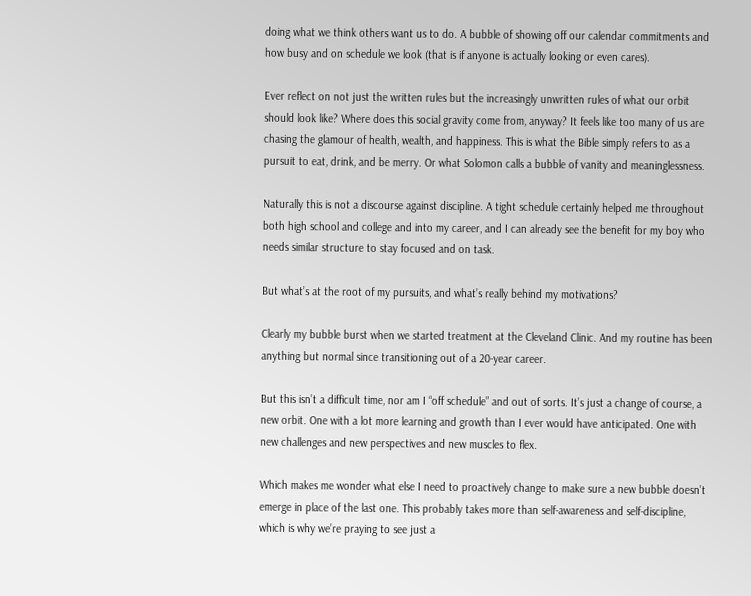doing what we think others want us to do. A bubble of showing off our calendar commitments and how busy and on schedule we look (that is if anyone is actually looking or even cares).

Ever reflect on not just the written rules but the increasingly unwritten rules of what our orbit should look like? Where does this social gravity come from, anyway? It feels like too many of us are chasing the glamour of health, wealth, and happiness. This is what the Bible simply refers to as a pursuit to eat, drink, and be merry. Or what Solomon calls a bubble of vanity and meaninglessness.

Naturally this is not a discourse against discipline. A tight schedule certainly helped me throughout both high school and college and into my career, and I can already see the benefit for my boy who needs similar structure to stay focused and on task.

But what’s at the root of my pursuits, and what’s really behind my motivations?

Clearly my bubble burst when we started treatment at the Cleveland Clinic. And my routine has been anything but normal since transitioning out of a 20-year career.

But this isn’t a difficult time, nor am I “off schedule” and out of sorts. It’s just a change of course, a new orbit. One with a lot more learning and growth than I ever would have anticipated. One with new challenges and new perspectives and new muscles to flex.

Which makes me wonder what else I need to proactively change to make sure a new bubble doesn’t emerge in place of the last one. This probably takes more than self-awareness and self-discipline, which is why we’re praying to see just a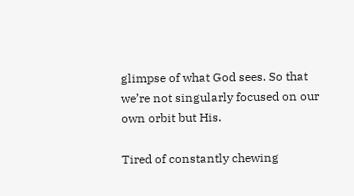glimpse of what God sees. So that we’re not singularly focused on our own orbit but His.

Tired of constantly chewing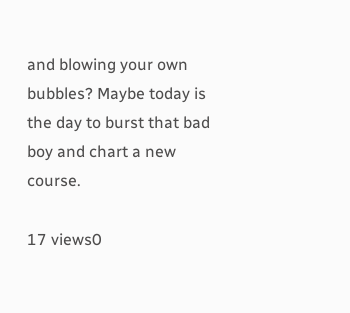and blowing your own bubbles? Maybe today is the day to burst that bad boy and chart a new course.

17 views0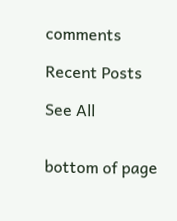comments

Recent Posts

See All


bottom of page